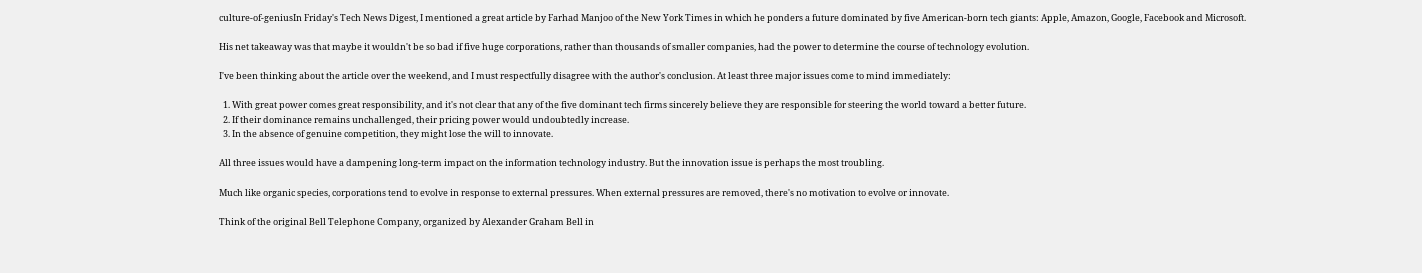culture-of-geniusIn Friday's Tech News Digest, I mentioned a great article by Farhad Manjoo of the New York Times in which he ponders a future dominated by five American-born tech giants: Apple, Amazon, Google, Facebook and Microsoft.

His net takeaway was that maybe it wouldn't be so bad if five huge corporations, rather than thousands of smaller companies, had the power to determine the course of technology evolution.

I've been thinking about the article over the weekend, and I must respectfully disagree with the author's conclusion. At least three major issues come to mind immediately:

  1. With great power comes great responsibility, and it's not clear that any of the five dominant tech firms sincerely believe they are responsible for steering the world toward a better future.
  2. If their dominance remains unchallenged, their pricing power would undoubtedly increase.
  3. In the absence of genuine competition, they might lose the will to innovate.

All three issues would have a dampening long-term impact on the information technology industry. But the innovation issue is perhaps the most troubling.

Much like organic species, corporations tend to evolve in response to external pressures. When external pressures are removed, there's no motivation to evolve or innovate.

Think of the original Bell Telephone Company, organized by Alexander Graham Bell in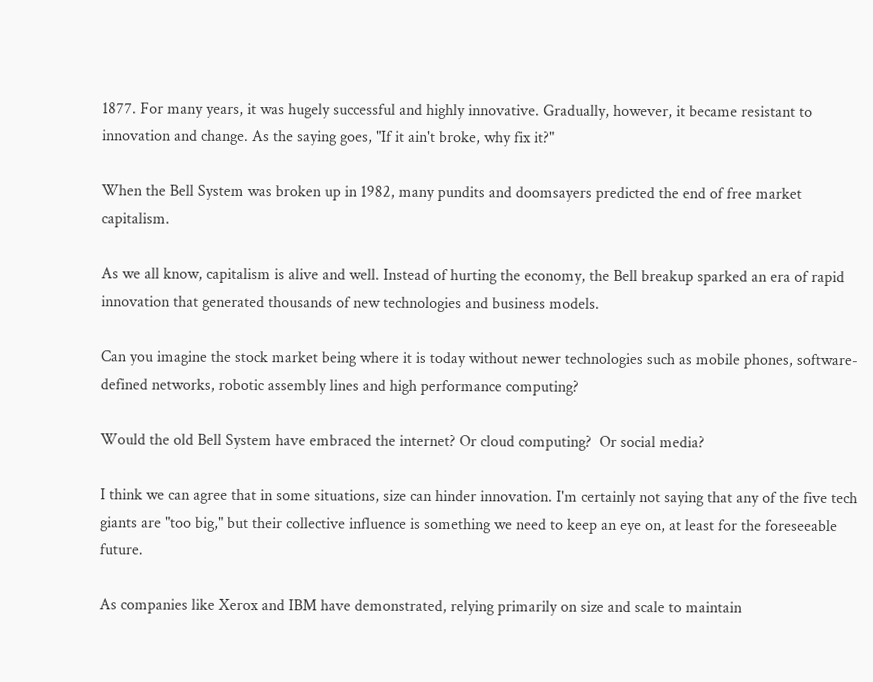1877. For many years, it was hugely successful and highly innovative. Gradually, however, it became resistant to innovation and change. As the saying goes, "If it ain't broke, why fix it?"

When the Bell System was broken up in 1982, many pundits and doomsayers predicted the end of free market capitalism.

As we all know, capitalism is alive and well. Instead of hurting the economy, the Bell breakup sparked an era of rapid innovation that generated thousands of new technologies and business models.

Can you imagine the stock market being where it is today without newer technologies such as mobile phones, software-defined networks, robotic assembly lines and high performance computing?

Would the old Bell System have embraced the internet? Or cloud computing?  Or social media?

I think we can agree that in some situations, size can hinder innovation. I'm certainly not saying that any of the five tech giants are "too big," but their collective influence is something we need to keep an eye on, at least for the foreseeable future.

As companies like Xerox and IBM have demonstrated, relying primarily on size and scale to maintain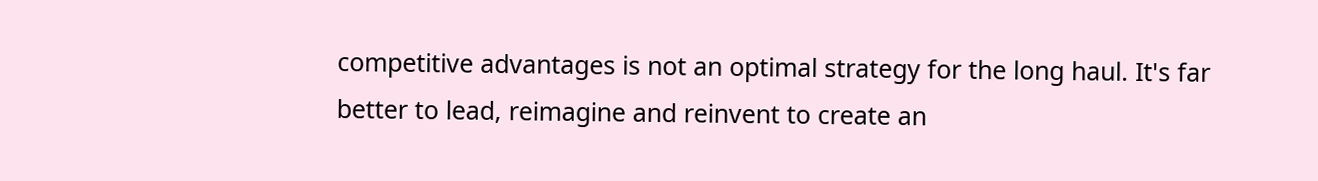competitive advantages is not an optimal strategy for the long haul. It's far better to lead, reimagine and reinvent to create an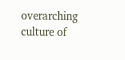overarching culture of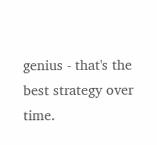genius - that's the best strategy over time.